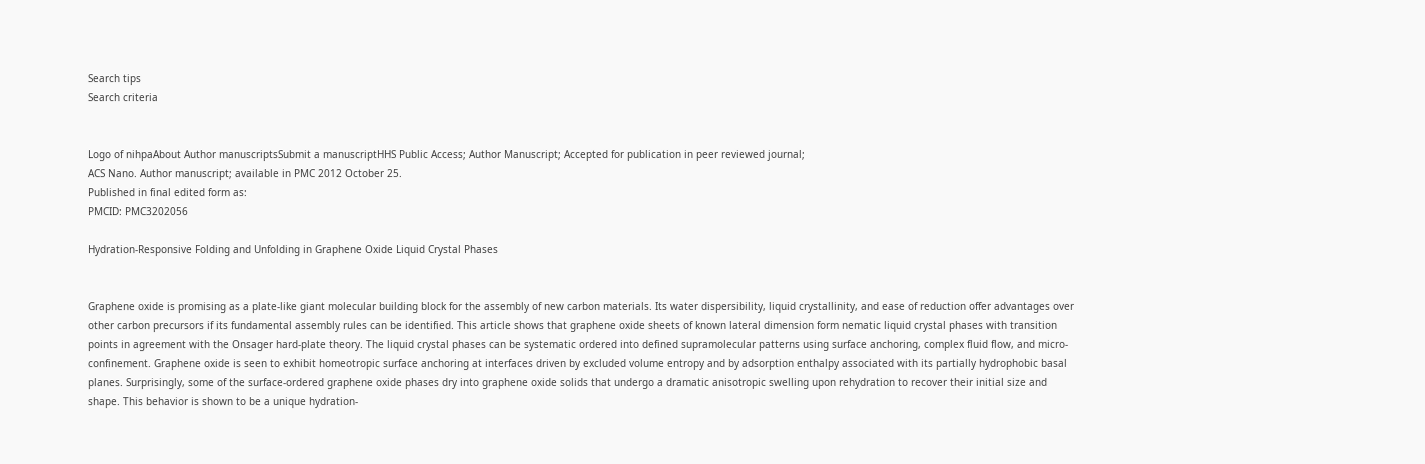Search tips
Search criteria


Logo of nihpaAbout Author manuscriptsSubmit a manuscriptHHS Public Access; Author Manuscript; Accepted for publication in peer reviewed journal;
ACS Nano. Author manuscript; available in PMC 2012 October 25.
Published in final edited form as:
PMCID: PMC3202056

Hydration-Responsive Folding and Unfolding in Graphene Oxide Liquid Crystal Phases


Graphene oxide is promising as a plate-like giant molecular building block for the assembly of new carbon materials. Its water dispersibility, liquid crystallinity, and ease of reduction offer advantages over other carbon precursors if its fundamental assembly rules can be identified. This article shows that graphene oxide sheets of known lateral dimension form nematic liquid crystal phases with transition points in agreement with the Onsager hard-plate theory. The liquid crystal phases can be systematic ordered into defined supramolecular patterns using surface anchoring, complex fluid flow, and micro-confinement. Graphene oxide is seen to exhibit homeotropic surface anchoring at interfaces driven by excluded volume entropy and by adsorption enthalpy associated with its partially hydrophobic basal planes. Surprisingly, some of the surface-ordered graphene oxide phases dry into graphene oxide solids that undergo a dramatic anisotropic swelling upon rehydration to recover their initial size and shape. This behavior is shown to be a unique hydration-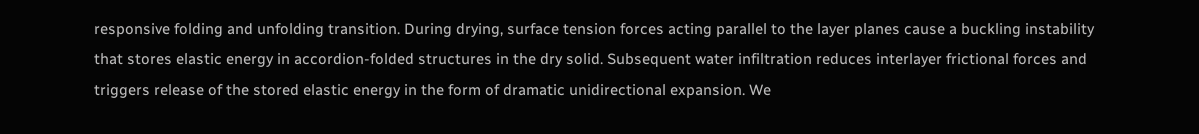responsive folding and unfolding transition. During drying, surface tension forces acting parallel to the layer planes cause a buckling instability that stores elastic energy in accordion-folded structures in the dry solid. Subsequent water infiltration reduces interlayer frictional forces and triggers release of the stored elastic energy in the form of dramatic unidirectional expansion. We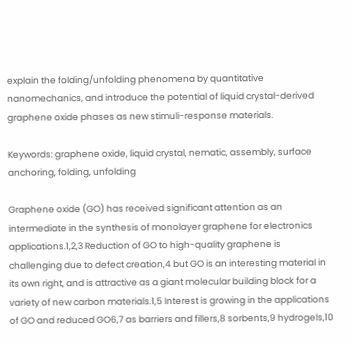explain the folding/unfolding phenomena by quantitative nanomechanics, and introduce the potential of liquid crystal-derived graphene oxide phases as new stimuli-response materials.

Keywords: graphene oxide, liquid crystal, nematic, assembly, surface anchoring, folding, unfolding

Graphene oxide (GO) has received significant attention as an intermediate in the synthesis of monolayer graphene for electronics applications.1,2,3 Reduction of GO to high-quality graphene is challenging due to defect creation,4 but GO is an interesting material in its own right, and is attractive as a giant molecular building block for a variety of new carbon materials.1,5 Interest is growing in the applications of GO and reduced GO6,7 as barriers and fillers,8 sorbents,9 hydrogels,10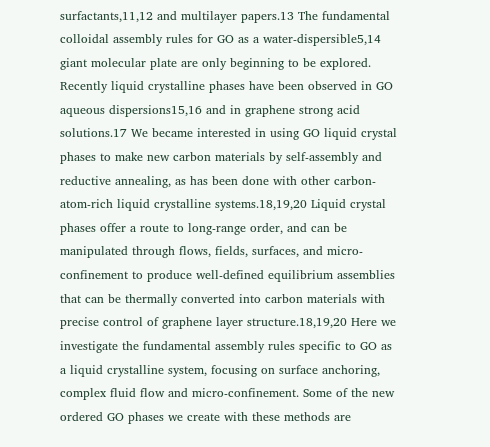surfactants,11,12 and multilayer papers.13 The fundamental colloidal assembly rules for GO as a water-dispersible5,14 giant molecular plate are only beginning to be explored. Recently liquid crystalline phases have been observed in GO aqueous dispersions15,16 and in graphene strong acid solutions.17 We became interested in using GO liquid crystal phases to make new carbon materials by self-assembly and reductive annealing, as has been done with other carbon-atom-rich liquid crystalline systems.18,19,20 Liquid crystal phases offer a route to long-range order, and can be manipulated through flows, fields, surfaces, and micro-confinement to produce well-defined equilibrium assemblies that can be thermally converted into carbon materials with precise control of graphene layer structure.18,19,20 Here we investigate the fundamental assembly rules specific to GO as a liquid crystalline system, focusing on surface anchoring, complex fluid flow and micro-confinement. Some of the new ordered GO phases we create with these methods are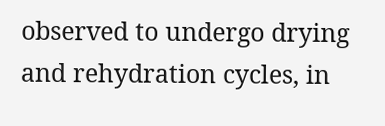observed to undergo drying and rehydration cycles, in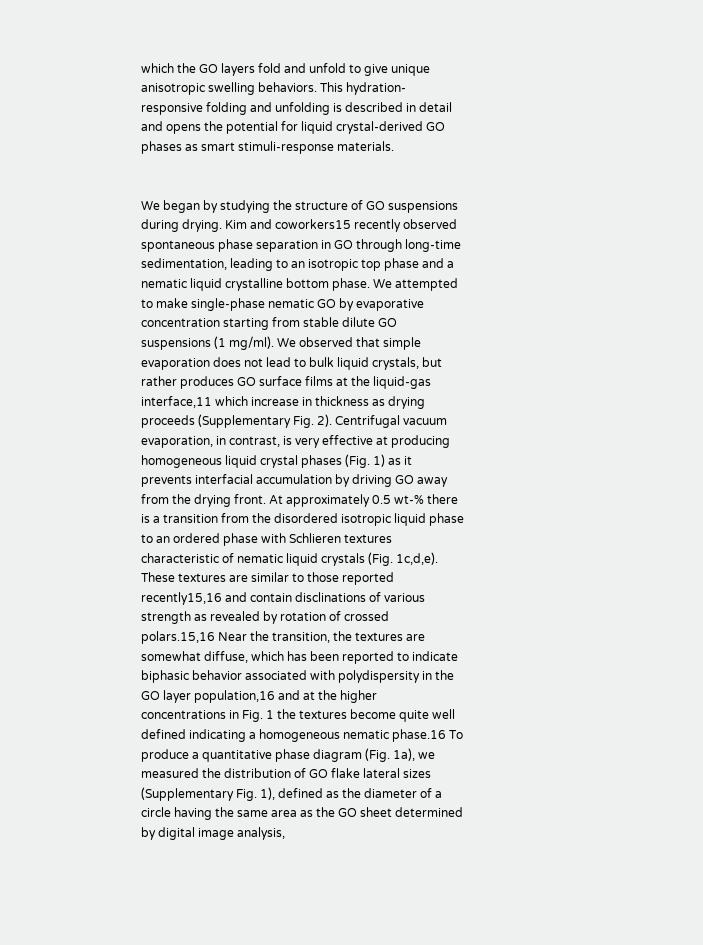which the GO layers fold and unfold to give unique anisotropic swelling behaviors. This hydration-responsive folding and unfolding is described in detail and opens the potential for liquid crystal-derived GO phases as smart stimuli-response materials.


We began by studying the structure of GO suspensions during drying. Kim and coworkers15 recently observed spontaneous phase separation in GO through long-time sedimentation, leading to an isotropic top phase and a nematic liquid crystalline bottom phase. We attempted to make single-phase nematic GO by evaporative concentration starting from stable dilute GO suspensions (1 mg/ml). We observed that simple evaporation does not lead to bulk liquid crystals, but rather produces GO surface films at the liquid-gas interface,11 which increase in thickness as drying proceeds (Supplementary Fig. 2). Centrifugal vacuum evaporation, in contrast, is very effective at producing homogeneous liquid crystal phases (Fig. 1) as it prevents interfacial accumulation by driving GO away from the drying front. At approximately 0.5 wt-% there is a transition from the disordered isotropic liquid phase to an ordered phase with Schlieren textures characteristic of nematic liquid crystals (Fig. 1c,d,e). These textures are similar to those reported recently15,16 and contain disclinations of various strength as revealed by rotation of crossed polars.15,16 Near the transition, the textures are somewhat diffuse, which has been reported to indicate biphasic behavior associated with polydispersity in the GO layer population,16 and at the higher concentrations in Fig. 1 the textures become quite well defined indicating a homogeneous nematic phase.16 To produce a quantitative phase diagram (Fig. 1a), we measured the distribution of GO flake lateral sizes (Supplementary Fig. 1), defined as the diameter of a circle having the same area as the GO sheet determined by digital image analysis,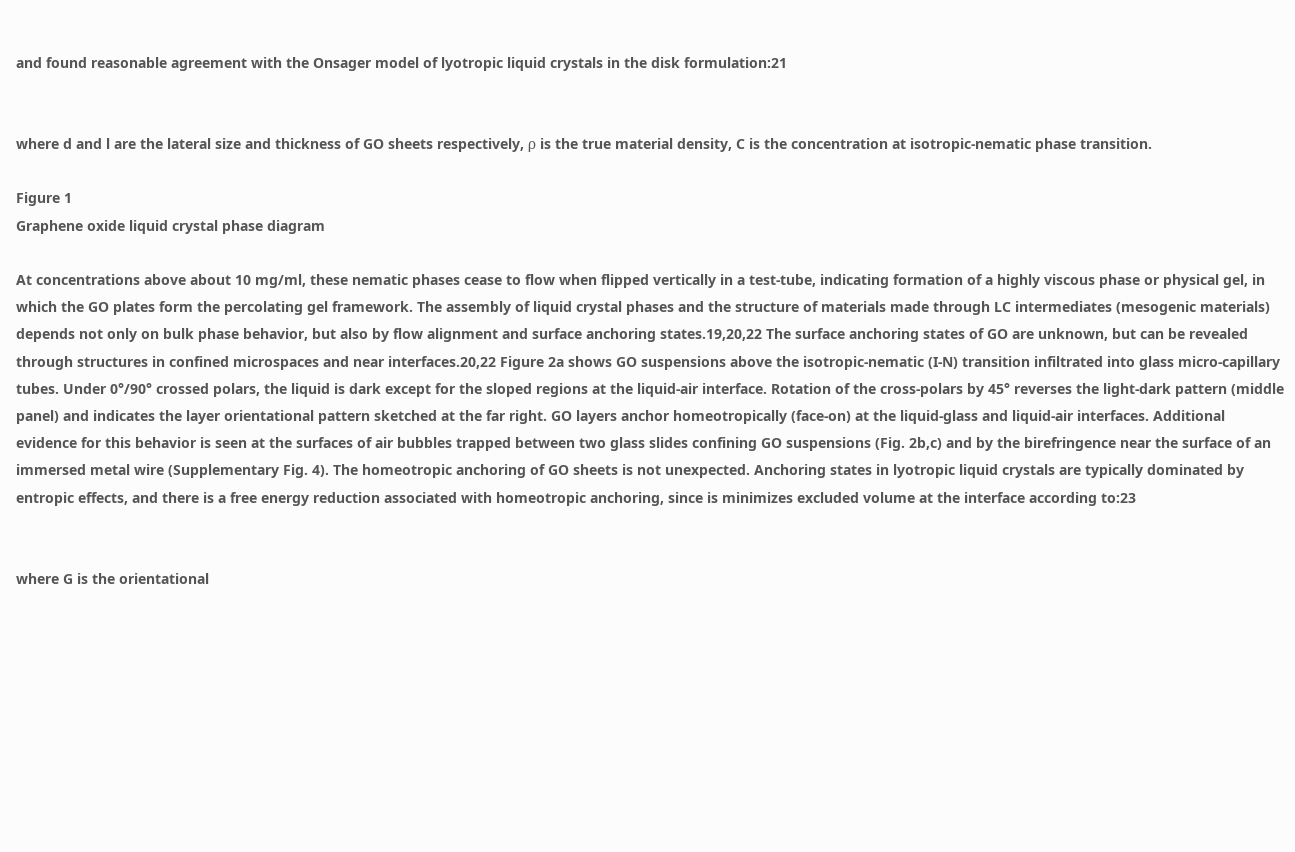and found reasonable agreement with the Onsager model of lyotropic liquid crystals in the disk formulation:21


where d and l are the lateral size and thickness of GO sheets respectively, ρ is the true material density, C is the concentration at isotropic-nematic phase transition.

Figure 1
Graphene oxide liquid crystal phase diagram

At concentrations above about 10 mg/ml, these nematic phases cease to flow when flipped vertically in a test-tube, indicating formation of a highly viscous phase or physical gel, in which the GO plates form the percolating gel framework. The assembly of liquid crystal phases and the structure of materials made through LC intermediates (mesogenic materials) depends not only on bulk phase behavior, but also by flow alignment and surface anchoring states.19,20,22 The surface anchoring states of GO are unknown, but can be revealed through structures in confined microspaces and near interfaces.20,22 Figure 2a shows GO suspensions above the isotropic-nematic (I-N) transition infiltrated into glass micro-capillary tubes. Under 0°/90° crossed polars, the liquid is dark except for the sloped regions at the liquid-air interface. Rotation of the cross-polars by 45° reverses the light-dark pattern (middle panel) and indicates the layer orientational pattern sketched at the far right. GO layers anchor homeotropically (face-on) at the liquid-glass and liquid-air interfaces. Additional evidence for this behavior is seen at the surfaces of air bubbles trapped between two glass slides confining GO suspensions (Fig. 2b,c) and by the birefringence near the surface of an immersed metal wire (Supplementary Fig. 4). The homeotropic anchoring of GO sheets is not unexpected. Anchoring states in lyotropic liquid crystals are typically dominated by entropic effects, and there is a free energy reduction associated with homeotropic anchoring, since is minimizes excluded volume at the interface according to:23


where G is the orientational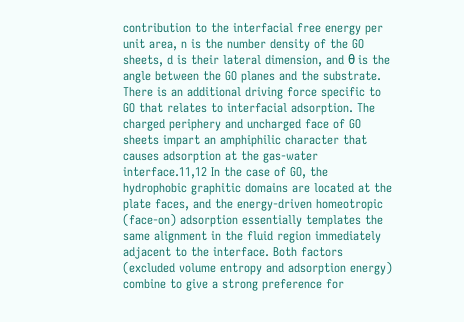contribution to the interfacial free energy per unit area, n is the number density of the GO sheets, d is their lateral dimension, and θ is the angle between the GO planes and the substrate. There is an additional driving force specific to GO that relates to interfacial adsorption. The charged periphery and uncharged face of GO sheets impart an amphiphilic character that causes adsorption at the gas-water interface.11,12 In the case of GO, the hydrophobic graphitic domains are located at the plate faces, and the energy-driven homeotropic (face-on) adsorption essentially templates the same alignment in the fluid region immediately adjacent to the interface. Both factors (excluded volume entropy and adsorption energy) combine to give a strong preference for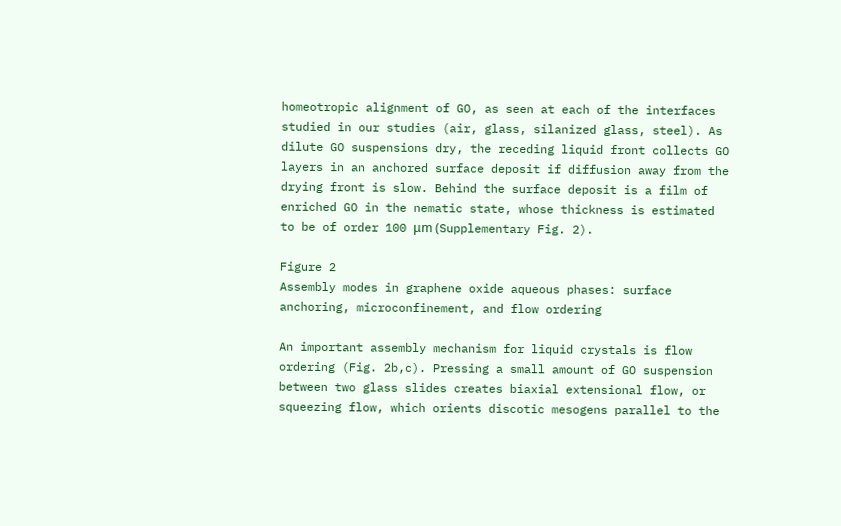homeotropic alignment of GO, as seen at each of the interfaces studied in our studies (air, glass, silanized glass, steel). As dilute GO suspensions dry, the receding liquid front collects GO layers in an anchored surface deposit if diffusion away from the drying front is slow. Behind the surface deposit is a film of enriched GO in the nematic state, whose thickness is estimated to be of order 100 μm (Supplementary Fig. 2).

Figure 2
Assembly modes in graphene oxide aqueous phases: surface anchoring, microconfinement, and flow ordering

An important assembly mechanism for liquid crystals is flow ordering (Fig. 2b,c). Pressing a small amount of GO suspension between two glass slides creates biaxial extensional flow, or squeezing flow, which orients discotic mesogens parallel to the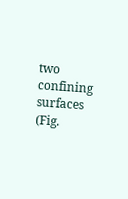two confining surfaces (Fig.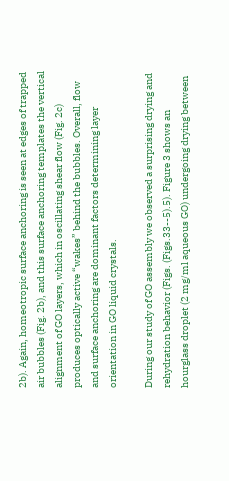2b). Again, homeotropic surface anchoring is seen at edges of trapped air bubbles (Fig. 2b), and this surface anchoring templates the vertical alignment of GO layers, which in oscillating shear flow (Fig. 2c) produces optically active “wakes” behind the bubbles. Overall, flow and surface anchoring are dominant factors determining layer orientation in GO liquid crystals.

During our study of GO assembly we observed a surprising drying and rehydration behavior (Figs. (Figs.33--5).5). Figure 3 shows an hourglass droplet (2 mg/ml aqueous GO) undergoing drying between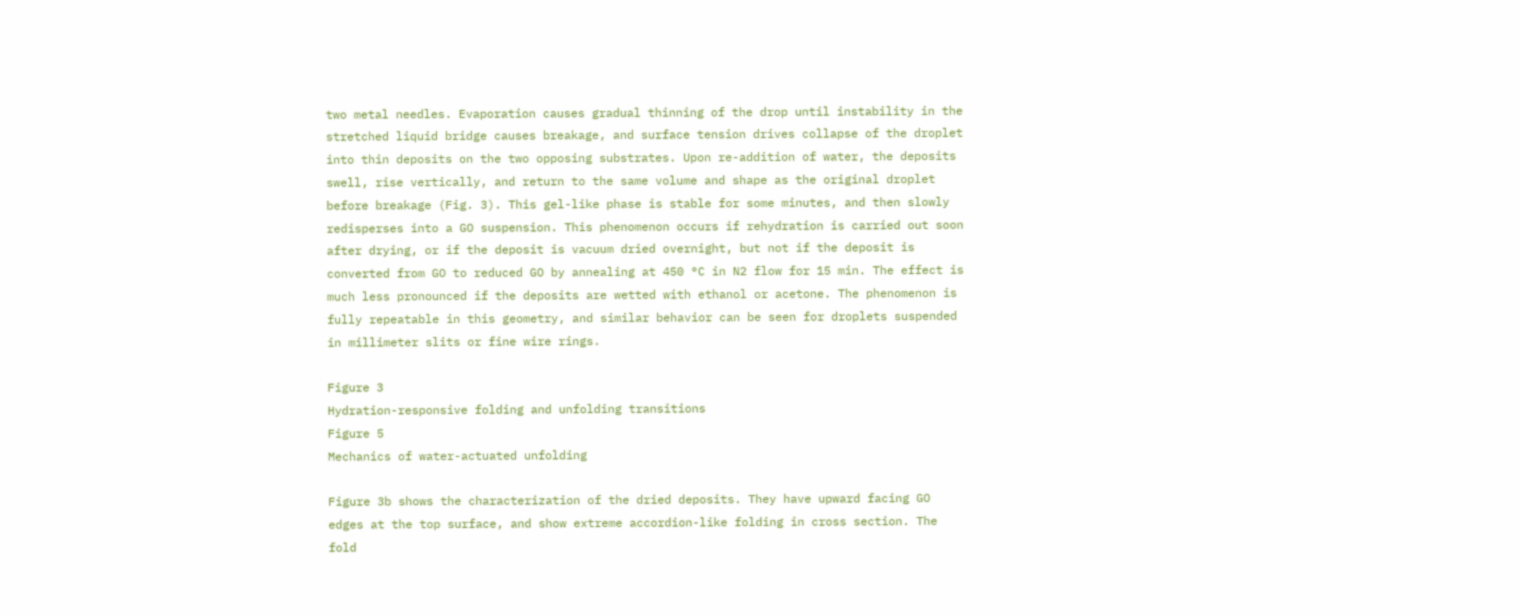two metal needles. Evaporation causes gradual thinning of the drop until instability in the stretched liquid bridge causes breakage, and surface tension drives collapse of the droplet into thin deposits on the two opposing substrates. Upon re-addition of water, the deposits swell, rise vertically, and return to the same volume and shape as the original droplet before breakage (Fig. 3). This gel-like phase is stable for some minutes, and then slowly redisperses into a GO suspension. This phenomenon occurs if rehydration is carried out soon after drying, or if the deposit is vacuum dried overnight, but not if the deposit is converted from GO to reduced GO by annealing at 450 °C in N2 flow for 15 min. The effect is much less pronounced if the deposits are wetted with ethanol or acetone. The phenomenon is fully repeatable in this geometry, and similar behavior can be seen for droplets suspended in millimeter slits or fine wire rings.

Figure 3
Hydration-responsive folding and unfolding transitions
Figure 5
Mechanics of water-actuated unfolding

Figure 3b shows the characterization of the dried deposits. They have upward facing GO edges at the top surface, and show extreme accordion-like folding in cross section. The fold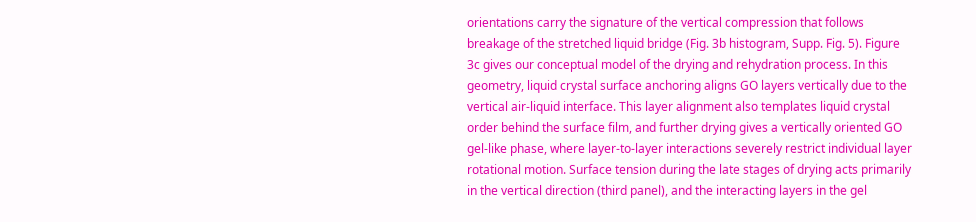orientations carry the signature of the vertical compression that follows breakage of the stretched liquid bridge (Fig. 3b histogram, Supp. Fig. 5). Figure 3c gives our conceptual model of the drying and rehydration process. In this geometry, liquid crystal surface anchoring aligns GO layers vertically due to the vertical air-liquid interface. This layer alignment also templates liquid crystal order behind the surface film, and further drying gives a vertically oriented GO gel-like phase, where layer-to-layer interactions severely restrict individual layer rotational motion. Surface tension during the late stages of drying acts primarily in the vertical direction (third panel), and the interacting layers in the gel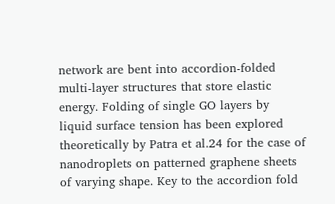network are bent into accordion-folded multi-layer structures that store elastic energy. Folding of single GO layers by liquid surface tension has been explored theoretically by Patra et al.24 for the case of nanodroplets on patterned graphene sheets of varying shape. Key to the accordion fold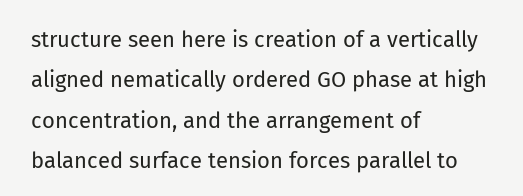structure seen here is creation of a vertically aligned nematically ordered GO phase at high concentration, and the arrangement of balanced surface tension forces parallel to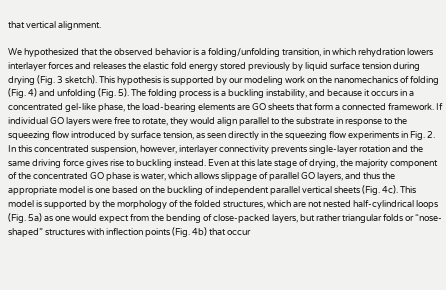that vertical alignment.

We hypothesized that the observed behavior is a folding/unfolding transition, in which rehydration lowers interlayer forces and releases the elastic fold energy stored previously by liquid surface tension during drying (Fig. 3 sketch). This hypothesis is supported by our modeling work on the nanomechanics of folding (Fig. 4) and unfolding (Fig. 5). The folding process is a buckling instability, and because it occurs in a concentrated gel-like phase, the load-bearing elements are GO sheets that form a connected framework. If individual GO layers were free to rotate, they would align parallel to the substrate in response to the squeezing flow introduced by surface tension, as seen directly in the squeezing flow experiments in Fig. 2. In this concentrated suspension, however, interlayer connectivity prevents single-layer rotation and the same driving force gives rise to buckling instead. Even at this late stage of drying, the majority component of the concentrated GO phase is water, which allows slippage of parallel GO layers, and thus the appropriate model is one based on the buckling of independent parallel vertical sheets (Fig. 4c). This model is supported by the morphology of the folded structures, which are not nested half-cylindrical loops (Fig. 5a) as one would expect from the bending of close-packed layers, but rather triangular folds or “nose-shaped” structures with inflection points (Fig. 4b) that occur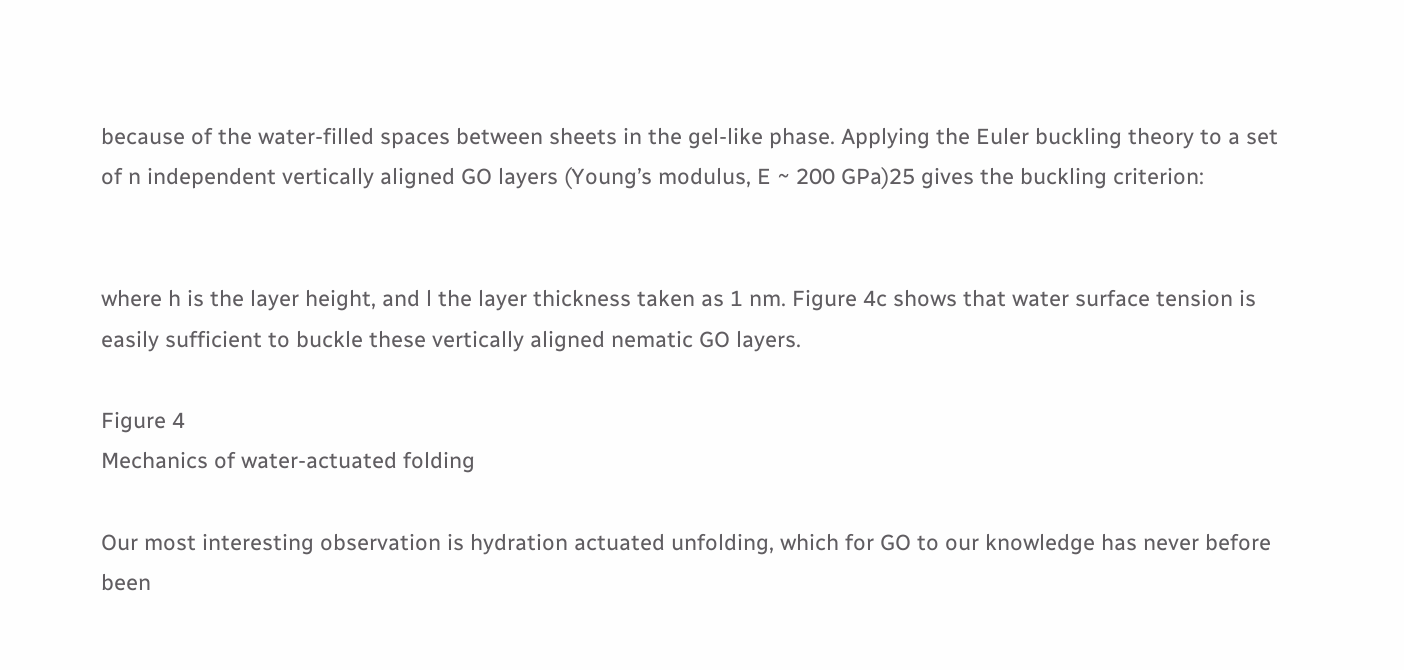because of the water-filled spaces between sheets in the gel-like phase. Applying the Euler buckling theory to a set of n independent vertically aligned GO layers (Young’s modulus, E ~ 200 GPa)25 gives the buckling criterion:


where h is the layer height, and l the layer thickness taken as 1 nm. Figure 4c shows that water surface tension is easily sufficient to buckle these vertically aligned nematic GO layers.

Figure 4
Mechanics of water-actuated folding

Our most interesting observation is hydration actuated unfolding, which for GO to our knowledge has never before been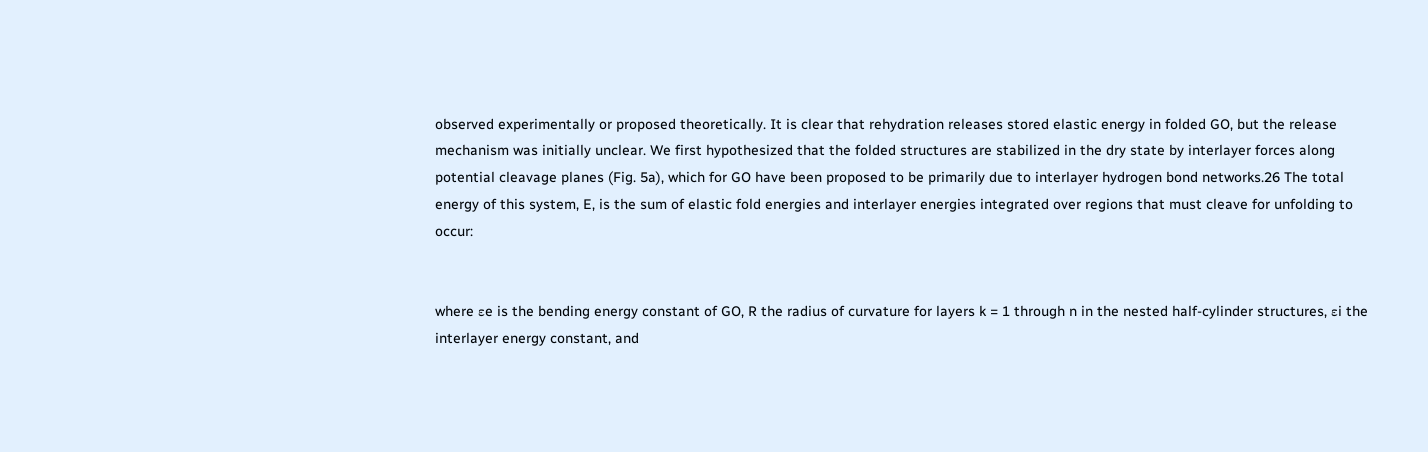observed experimentally or proposed theoretically. It is clear that rehydration releases stored elastic energy in folded GO, but the release mechanism was initially unclear. We first hypothesized that the folded structures are stabilized in the dry state by interlayer forces along potential cleavage planes (Fig. 5a), which for GO have been proposed to be primarily due to interlayer hydrogen bond networks.26 The total energy of this system, E, is the sum of elastic fold energies and interlayer energies integrated over regions that must cleave for unfolding to occur:


where εe is the bending energy constant of GO, R the radius of curvature for layers k = 1 through n in the nested half-cylinder structures, εi the interlayer energy constant, and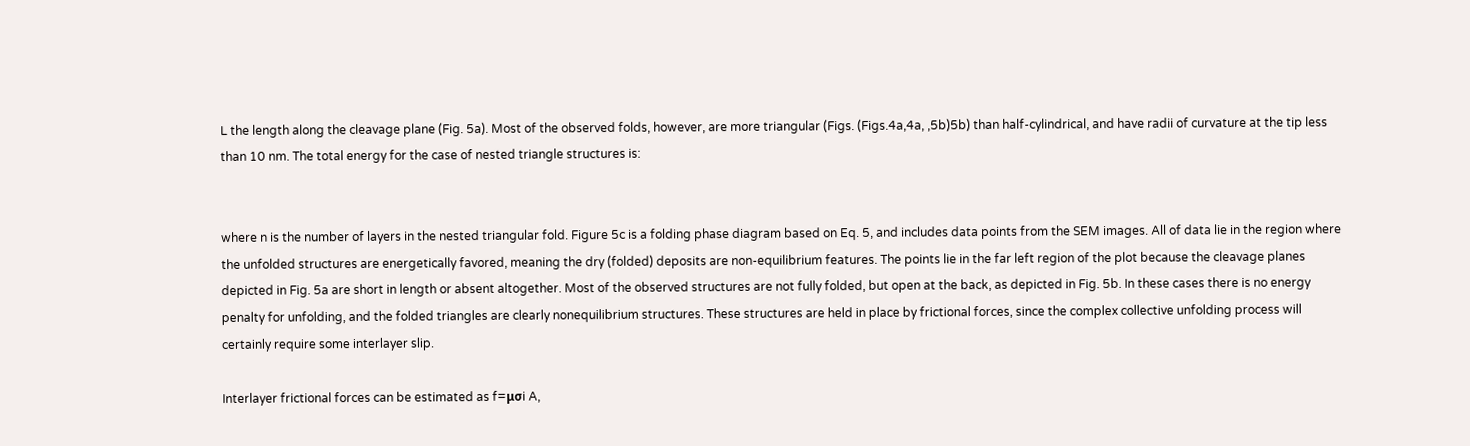L the length along the cleavage plane (Fig. 5a). Most of the observed folds, however, are more triangular (Figs. (Figs.4a,4a, ,5b)5b) than half-cylindrical, and have radii of curvature at the tip less than 10 nm. The total energy for the case of nested triangle structures is:


where n is the number of layers in the nested triangular fold. Figure 5c is a folding phase diagram based on Eq. 5, and includes data points from the SEM images. All of data lie in the region where the unfolded structures are energetically favored, meaning the dry (folded) deposits are non-equilibrium features. The points lie in the far left region of the plot because the cleavage planes depicted in Fig. 5a are short in length or absent altogether. Most of the observed structures are not fully folded, but open at the back, as depicted in Fig. 5b. In these cases there is no energy penalty for unfolding, and the folded triangles are clearly nonequilibrium structures. These structures are held in place by frictional forces, since the complex collective unfolding process will certainly require some interlayer slip.

Interlayer frictional forces can be estimated as f=μσi A,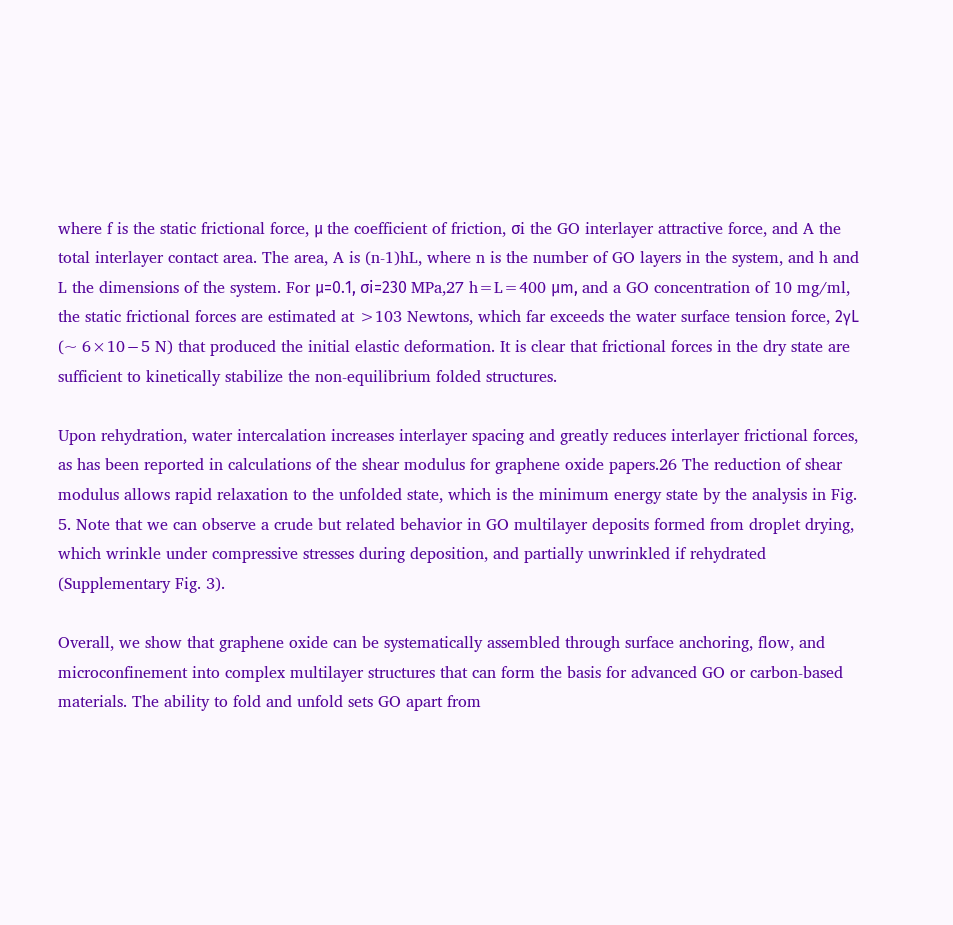where f is the static frictional force, μ the coefficient of friction, σi the GO interlayer attractive force, and A the total interlayer contact area. The area, A is (n-1)hL, where n is the number of GO layers in the system, and h and L the dimensions of the system. For μ=0.1, σi=230 MPa,27 h=L=400 μm, and a GO concentration of 10 mg/ml, the static frictional forces are estimated at >103 Newtons, which far exceeds the water surface tension force, 2γL (~ 6×10−5 N) that produced the initial elastic deformation. It is clear that frictional forces in the dry state are sufficient to kinetically stabilize the non-equilibrium folded structures.

Upon rehydration, water intercalation increases interlayer spacing and greatly reduces interlayer frictional forces, as has been reported in calculations of the shear modulus for graphene oxide papers.26 The reduction of shear modulus allows rapid relaxation to the unfolded state, which is the minimum energy state by the analysis in Fig. 5. Note that we can observe a crude but related behavior in GO multilayer deposits formed from droplet drying, which wrinkle under compressive stresses during deposition, and partially unwrinkled if rehydrated (Supplementary Fig. 3).

Overall, we show that graphene oxide can be systematically assembled through surface anchoring, flow, and microconfinement into complex multilayer structures that can form the basis for advanced GO or carbon-based materials. The ability to fold and unfold sets GO apart from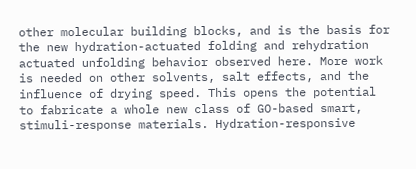other molecular building blocks, and is the basis for the new hydration-actuated folding and rehydration actuated unfolding behavior observed here. More work is needed on other solvents, salt effects, and the influence of drying speed. This opens the potential to fabricate a whole new class of GO-based smart, stimuli-response materials. Hydration-responsive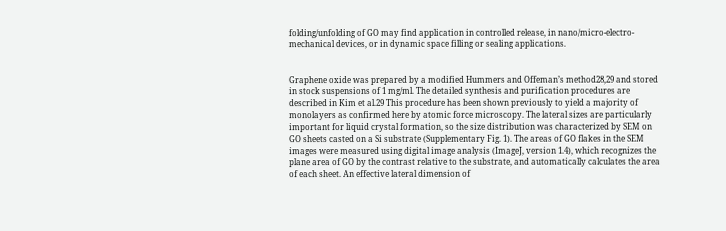folding/unfolding of GO may find application in controlled release, in nano/micro-electro-mechanical devices, or in dynamic space filling or sealing applications.


Graphene oxide was prepared by a modified Hummers and Offeman’s method28,29 and stored in stock suspensions of 1 mg/ml. The detailed synthesis and purification procedures are described in Kim et al.29 This procedure has been shown previously to yield a majority of monolayers as confirmed here by atomic force microscopy. The lateral sizes are particularly important for liquid crystal formation, so the size distribution was characterized by SEM on GO sheets casted on a Si substrate (Supplementary Fig. 1). The areas of GO flakes in the SEM images were measured using digital image analysis (ImageJ, version 1.4), which recognizes the plane area of GO by the contrast relative to the substrate, and automatically calculates the area of each sheet. An effective lateral dimension of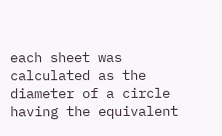each sheet was calculated as the diameter of a circle having the equivalent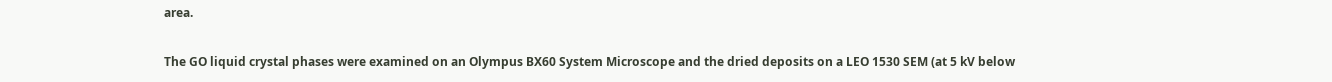area.

The GO liquid crystal phases were examined on an Olympus BX60 System Microscope and the dried deposits on a LEO 1530 SEM (at 5 kV below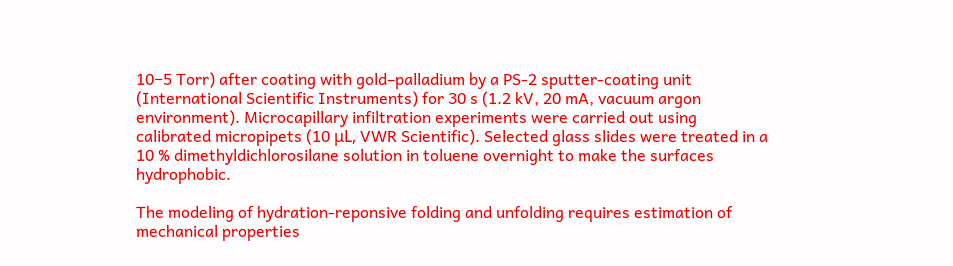10−5 Torr) after coating with gold–palladium by a PS-2 sputter-coating unit (International Scientific Instruments) for 30 s (1.2 kV, 20 mA, vacuum argon environment). Microcapillary infiltration experiments were carried out using calibrated micropipets (10 μL, VWR Scientific). Selected glass slides were treated in a 10 % dimethyldichlorosilane solution in toluene overnight to make the surfaces hydrophobic.

The modeling of hydration-reponsive folding and unfolding requires estimation of mechanical properties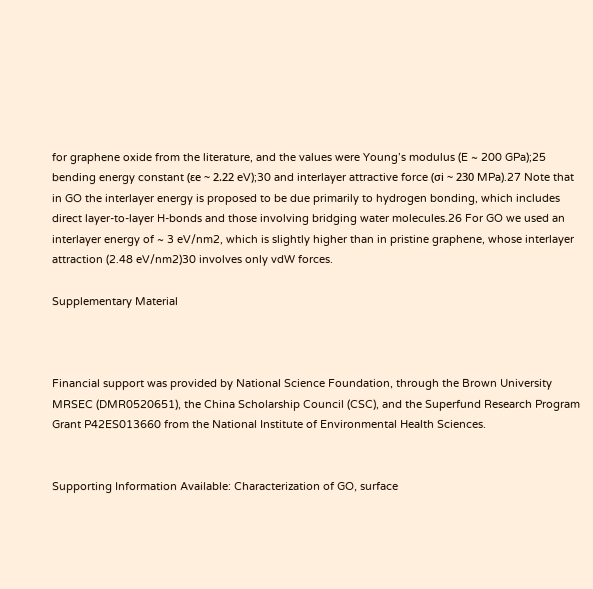for graphene oxide from the literature, and the values were Young’s modulus (E ~ 200 GPa);25 bending energy constant (εe ~ 2.22 eV);30 and interlayer attractive force (σi ~ 230 MPa).27 Note that in GO the interlayer energy is proposed to be due primarily to hydrogen bonding, which includes direct layer-to-layer H-bonds and those involving bridging water molecules.26 For GO we used an interlayer energy of ~ 3 eV/nm2, which is slightly higher than in pristine graphene, whose interlayer attraction (2.48 eV/nm2)30 involves only vdW forces.

Supplementary Material



Financial support was provided by National Science Foundation, through the Brown University MRSEC (DMR0520651), the China Scholarship Council (CSC), and the Superfund Research Program Grant P42ES013660 from the National Institute of Environmental Health Sciences.


Supporting Information Available: Characterization of GO, surface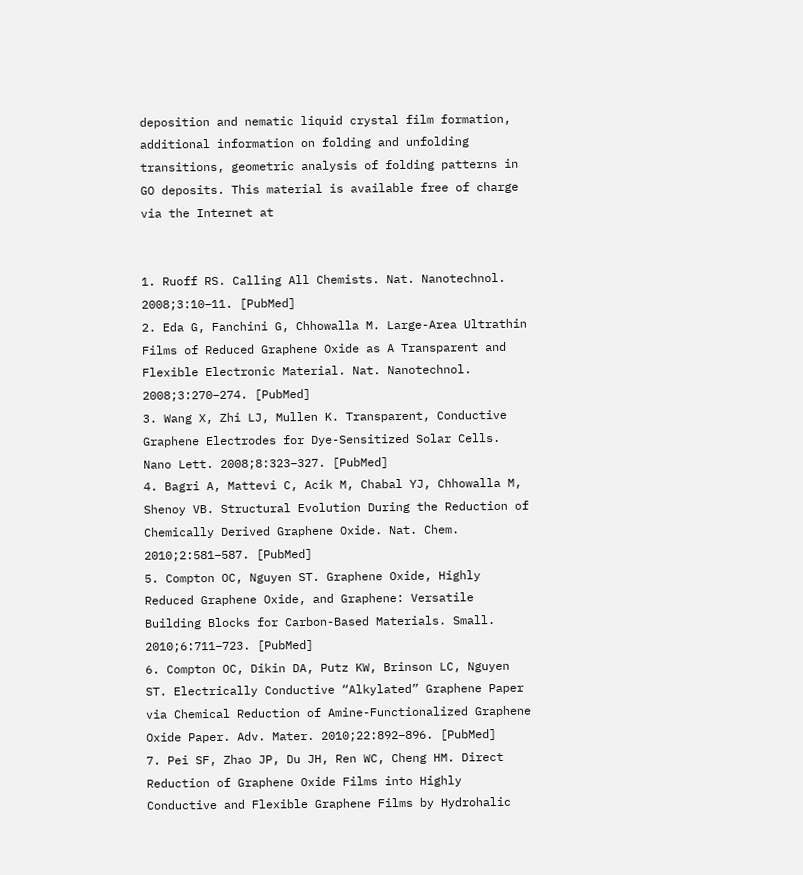deposition and nematic liquid crystal film formation, additional information on folding and unfolding transitions, geometric analysis of folding patterns in GO deposits. This material is available free of charge via the Internet at


1. Ruoff RS. Calling All Chemists. Nat. Nanotechnol. 2008;3:10–11. [PubMed]
2. Eda G, Fanchini G, Chhowalla M. Large-Area Ultrathin Films of Reduced Graphene Oxide as A Transparent and Flexible Electronic Material. Nat. Nanotechnol. 2008;3:270–274. [PubMed]
3. Wang X, Zhi LJ, Mullen K. Transparent, Conductive Graphene Electrodes for Dye-Sensitized Solar Cells. Nano Lett. 2008;8:323–327. [PubMed]
4. Bagri A, Mattevi C, Acik M, Chabal YJ, Chhowalla M, Shenoy VB. Structural Evolution During the Reduction of Chemically Derived Graphene Oxide. Nat. Chem. 2010;2:581–587. [PubMed]
5. Compton OC, Nguyen ST. Graphene Oxide, Highly Reduced Graphene Oxide, and Graphene: Versatile Building Blocks for Carbon-Based Materials. Small. 2010;6:711–723. [PubMed]
6. Compton OC, Dikin DA, Putz KW, Brinson LC, Nguyen ST. Electrically Conductive “Alkylated” Graphene Paper via Chemical Reduction of Amine-Functionalized Graphene Oxide Paper. Adv. Mater. 2010;22:892–896. [PubMed]
7. Pei SF, Zhao JP, Du JH, Ren WC, Cheng HM. Direct Reduction of Graphene Oxide Films into Highly Conductive and Flexible Graphene Films by Hydrohalic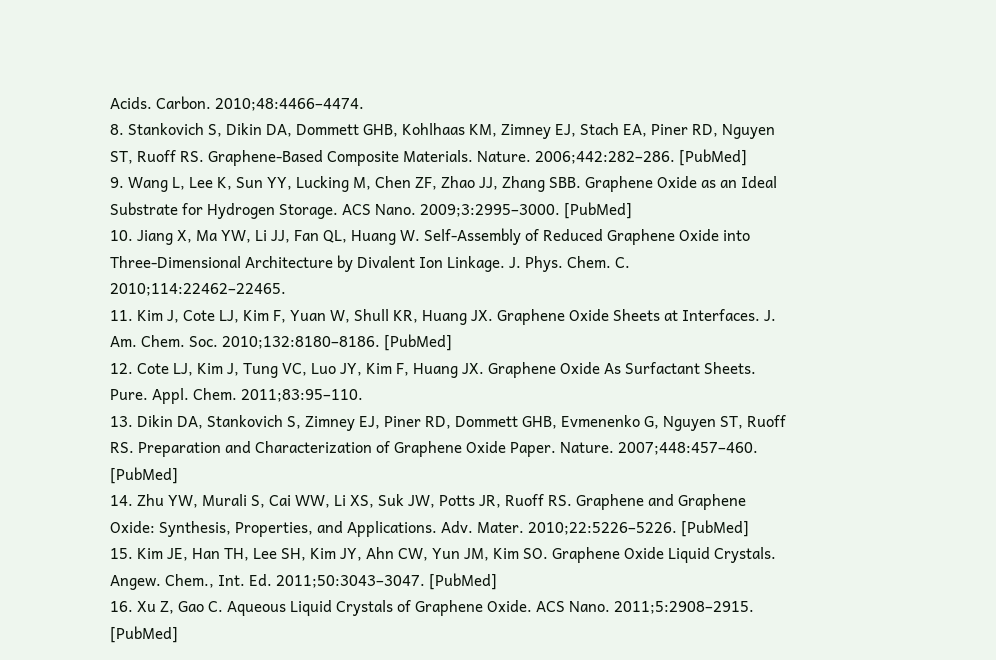Acids. Carbon. 2010;48:4466–4474.
8. Stankovich S, Dikin DA, Dommett GHB, Kohlhaas KM, Zimney EJ, Stach EA, Piner RD, Nguyen ST, Ruoff RS. Graphene-Based Composite Materials. Nature. 2006;442:282–286. [PubMed]
9. Wang L, Lee K, Sun YY, Lucking M, Chen ZF, Zhao JJ, Zhang SBB. Graphene Oxide as an Ideal Substrate for Hydrogen Storage. ACS Nano. 2009;3:2995–3000. [PubMed]
10. Jiang X, Ma YW, Li JJ, Fan QL, Huang W. Self-Assembly of Reduced Graphene Oxide into Three-Dimensional Architecture by Divalent Ion Linkage. J. Phys. Chem. C. 2010;114:22462–22465.
11. Kim J, Cote LJ, Kim F, Yuan W, Shull KR, Huang JX. Graphene Oxide Sheets at Interfaces. J. Am. Chem. Soc. 2010;132:8180–8186. [PubMed]
12. Cote LJ, Kim J, Tung VC, Luo JY, Kim F, Huang JX. Graphene Oxide As Surfactant Sheets. Pure. Appl. Chem. 2011;83:95–110.
13. Dikin DA, Stankovich S, Zimney EJ, Piner RD, Dommett GHB, Evmenenko G, Nguyen ST, Ruoff RS. Preparation and Characterization of Graphene Oxide Paper. Nature. 2007;448:457–460. [PubMed]
14. Zhu YW, Murali S, Cai WW, Li XS, Suk JW, Potts JR, Ruoff RS. Graphene and Graphene Oxide: Synthesis, Properties, and Applications. Adv. Mater. 2010;22:5226–5226. [PubMed]
15. Kim JE, Han TH, Lee SH, Kim JY, Ahn CW, Yun JM, Kim SO. Graphene Oxide Liquid Crystals. Angew. Chem., Int. Ed. 2011;50:3043–3047. [PubMed]
16. Xu Z, Gao C. Aqueous Liquid Crystals of Graphene Oxide. ACS Nano. 2011;5:2908–2915. [PubMed]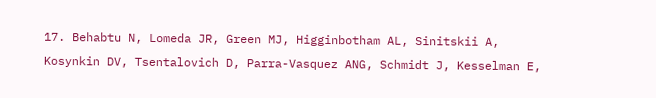17. Behabtu N, Lomeda JR, Green MJ, Higginbotham AL, Sinitskii A, Kosynkin DV, Tsentalovich D, Parra-Vasquez ANG, Schmidt J, Kesselman E,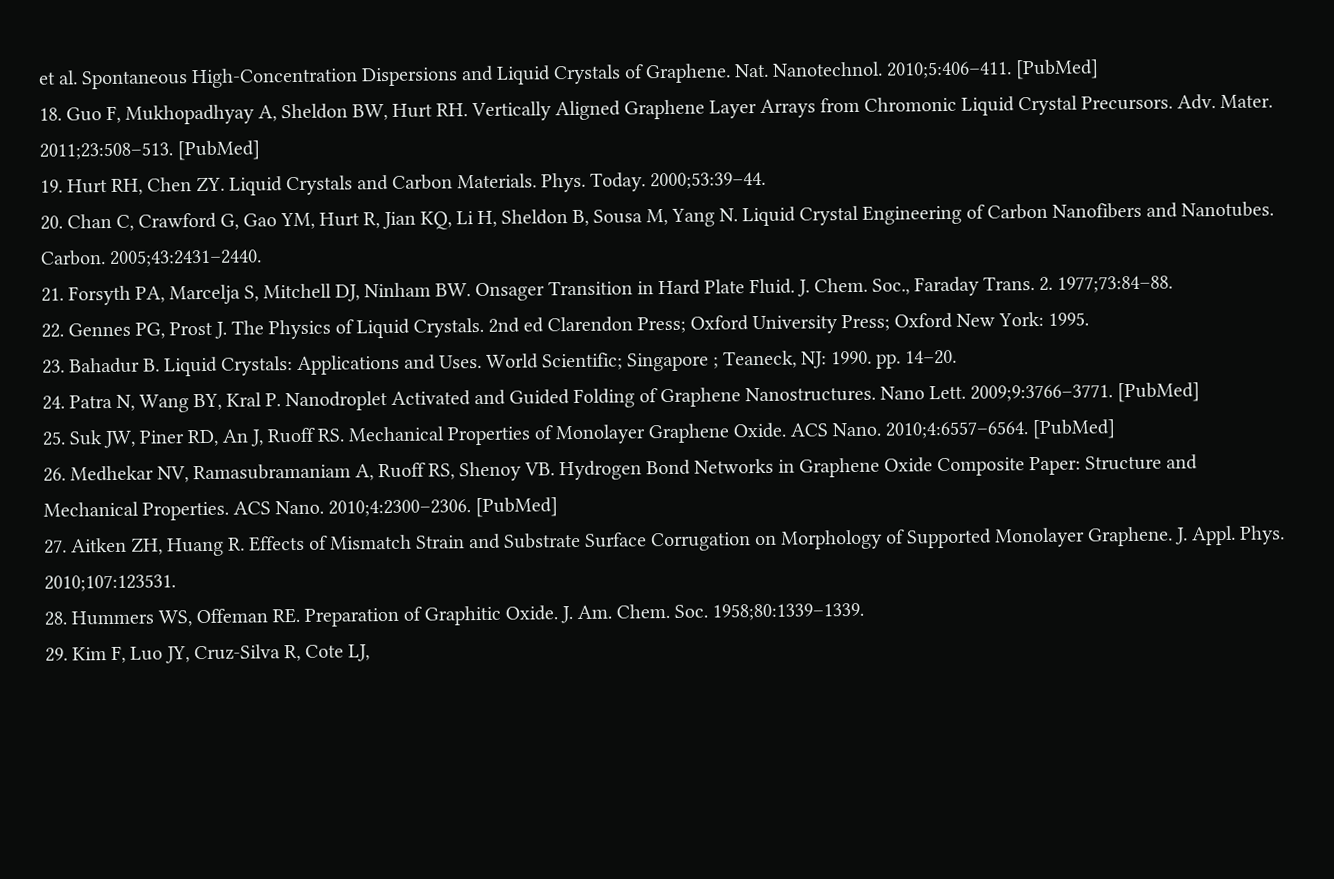et al. Spontaneous High-Concentration Dispersions and Liquid Crystals of Graphene. Nat. Nanotechnol. 2010;5:406–411. [PubMed]
18. Guo F, Mukhopadhyay A, Sheldon BW, Hurt RH. Vertically Aligned Graphene Layer Arrays from Chromonic Liquid Crystal Precursors. Adv. Mater. 2011;23:508–513. [PubMed]
19. Hurt RH, Chen ZY. Liquid Crystals and Carbon Materials. Phys. Today. 2000;53:39–44.
20. Chan C, Crawford G, Gao YM, Hurt R, Jian KQ, Li H, Sheldon B, Sousa M, Yang N. Liquid Crystal Engineering of Carbon Nanofibers and Nanotubes. Carbon. 2005;43:2431–2440.
21. Forsyth PA, Marcelja S, Mitchell DJ, Ninham BW. Onsager Transition in Hard Plate Fluid. J. Chem. Soc., Faraday Trans. 2. 1977;73:84–88.
22. Gennes PG, Prost J. The Physics of Liquid Crystals. 2nd ed Clarendon Press; Oxford University Press; Oxford New York: 1995.
23. Bahadur B. Liquid Crystals: Applications and Uses. World Scientific; Singapore ; Teaneck, NJ: 1990. pp. 14–20.
24. Patra N, Wang BY, Kral P. Nanodroplet Activated and Guided Folding of Graphene Nanostructures. Nano Lett. 2009;9:3766–3771. [PubMed]
25. Suk JW, Piner RD, An J, Ruoff RS. Mechanical Properties of Monolayer Graphene Oxide. ACS Nano. 2010;4:6557–6564. [PubMed]
26. Medhekar NV, Ramasubramaniam A, Ruoff RS, Shenoy VB. Hydrogen Bond Networks in Graphene Oxide Composite Paper: Structure and Mechanical Properties. ACS Nano. 2010;4:2300–2306. [PubMed]
27. Aitken ZH, Huang R. Effects of Mismatch Strain and Substrate Surface Corrugation on Morphology of Supported Monolayer Graphene. J. Appl. Phys. 2010;107:123531.
28. Hummers WS, Offeman RE. Preparation of Graphitic Oxide. J. Am. Chem. Soc. 1958;80:1339–1339.
29. Kim F, Luo JY, Cruz-Silva R, Cote LJ,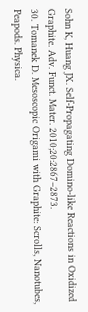Sohn K, Huang JX. Self-Propagating Domino-like Reactions in Oxidized Graphite. Adv. Funct. Mater. 2010;20:2867–2873.
30. Tomanek D. Mesoscopic Origami with Graphite: Scrolls, Nanotubes, Peapods. Physica.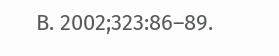B. 2002;323:86–89.